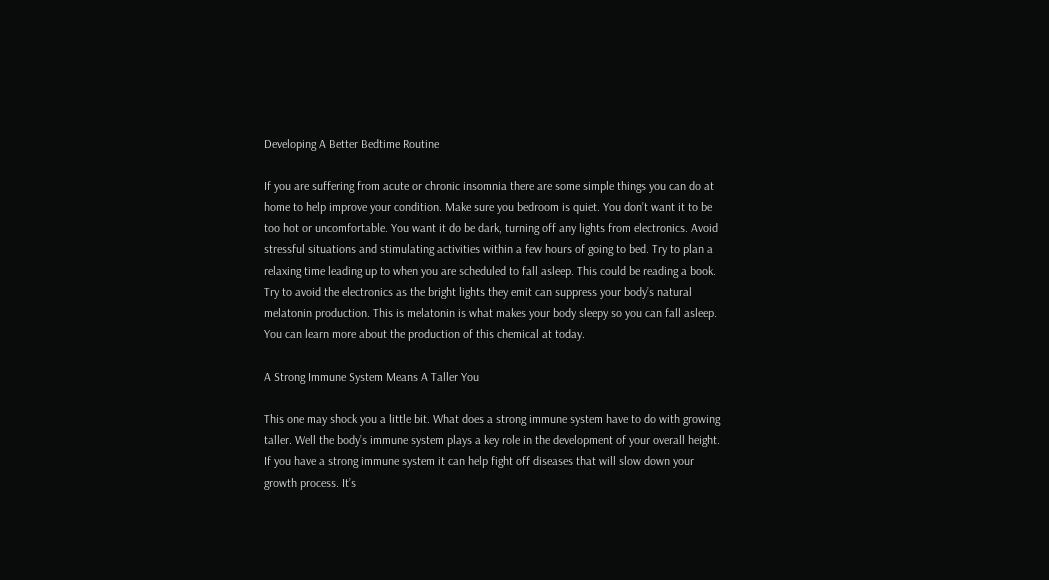Developing A Better Bedtime Routine

If you are suffering from acute or chronic insomnia there are some simple things you can do at home to help improve your condition. Make sure you bedroom is quiet. You don’t want it to be too hot or uncomfortable. You want it do be dark, turning off any lights from electronics. Avoid stressful situations and stimulating activities within a few hours of going to bed. Try to plan a relaxing time leading up to when you are scheduled to fall asleep. This could be reading a book. Try to avoid the electronics as the bright lights they emit can suppress your body’s natural melatonin production. This is melatonin is what makes your body sleepy so you can fall asleep. You can learn more about the production of this chemical at today.

A Strong Immune System Means A Taller You

This one may shock you a little bit. What does a strong immune system have to do with growing taller. Well the body’s immune system plays a key role in the development of your overall height. If you have a strong immune system it can help fight off diseases that will slow down your growth process. It’s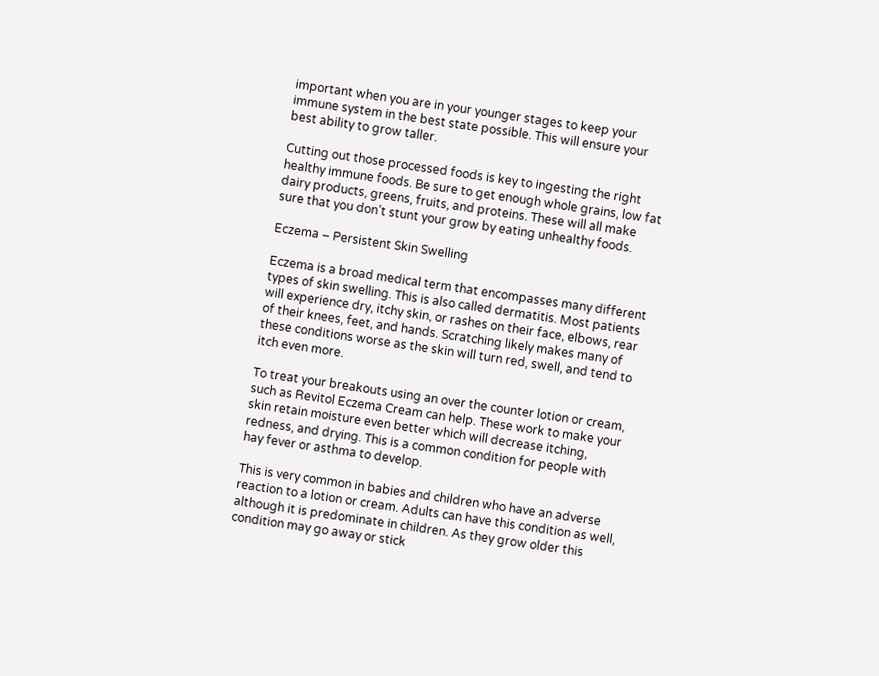important when you are in your younger stages to keep your immune system in the best state possible. This will ensure your best ability to grow taller.

Cutting out those processed foods is key to ingesting the right healthy immune foods. Be sure to get enough whole grains, low fat dairy products, greens, fruits, and proteins. These will all make sure that you don’t stunt your grow by eating unhealthy foods.

Eczema – Persistent Skin Swelling

Eczema is a broad medical term that encompasses many different types of skin swelling. This is also called dermatitis. Most patients will experience dry, itchy skin, or rashes on their face, elbows, rear of their knees, feet, and hands. Scratching likely makes many of these conditions worse as the skin will turn red, swell, and tend to itch even more.

To treat your breakouts using an over the counter lotion or cream, such as Revitol Eczema Cream can help. These work to make your skin retain moisture even better which will decrease itching, redness, and drying. This is a common condition for people with hay fever or asthma to develop.

This is very common in babies and children who have an adverse reaction to a lotion or cream. Adults can have this condition as well, although it is predominate in children. As they grow older this condition may go away or stick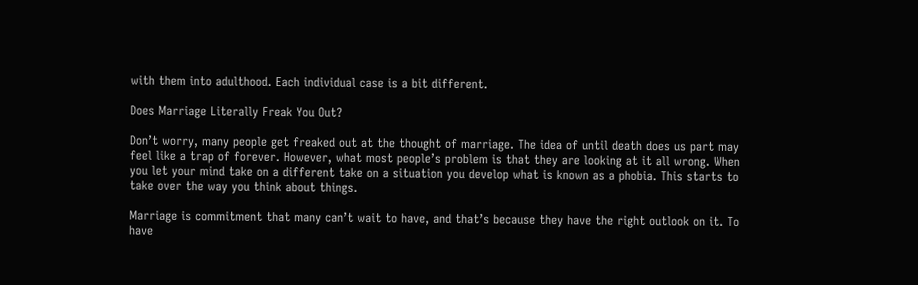with them into adulthood. Each individual case is a bit different.

Does Marriage Literally Freak You Out?

Don’t worry, many people get freaked out at the thought of marriage. The idea of until death does us part may feel like a trap of forever. However, what most people’s problem is that they are looking at it all wrong. When you let your mind take on a different take on a situation you develop what is known as a phobia. This starts to take over the way you think about things.

Marriage is commitment that many can’t wait to have, and that’s because they have the right outlook on it. To have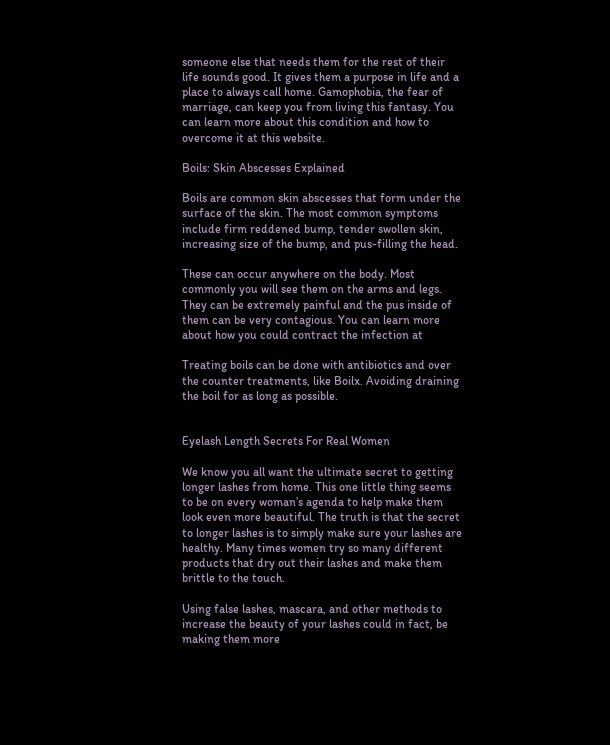someone else that needs them for the rest of their life sounds good. It gives them a purpose in life and a place to always call home. Gamophobia, the fear of marriage, can keep you from living this fantasy. You can learn more about this condition and how to overcome it at this website.

Boils: Skin Abscesses Explained

Boils are common skin abscesses that form under the surface of the skin. The most common symptoms include firm reddened bump, tender swollen skin, increasing size of the bump, and pus-filling the head.

These can occur anywhere on the body. Most commonly you will see them on the arms and legs. They can be extremely painful and the pus inside of them can be very contagious. You can learn more about how you could contract the infection at

Treating boils can be done with antibiotics and over the counter treatments, like Boilx. Avoiding draining the boil for as long as possible.


Eyelash Length Secrets For Real Women

We know you all want the ultimate secret to getting longer lashes from home. This one little thing seems to be on every woman’s agenda to help make them look even more beautiful. The truth is that the secret to longer lashes is to simply make sure your lashes are healthy. Many times women try so many different products that dry out their lashes and make them brittle to the touch.

Using false lashes, mascara, and other methods to increase the beauty of your lashes could in fact, be making them more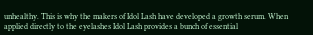unhealthy. This is why the makers of Idol Lash have developed a growth serum. When applied directly to the eyelashes Idol Lash provides a bunch of essential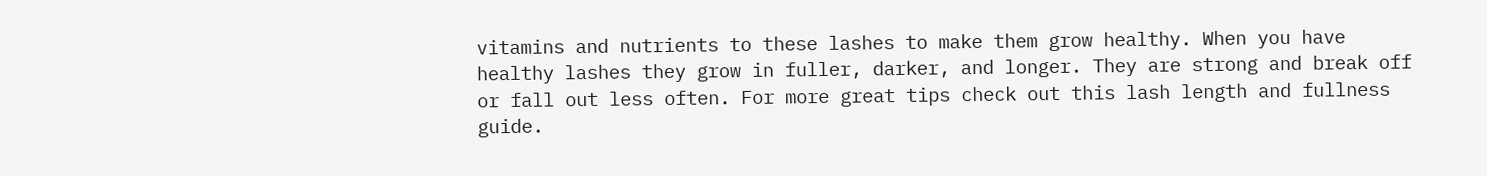vitamins and nutrients to these lashes to make them grow healthy. When you have healthy lashes they grow in fuller, darker, and longer. They are strong and break off or fall out less often. For more great tips check out this lash length and fullness guide.